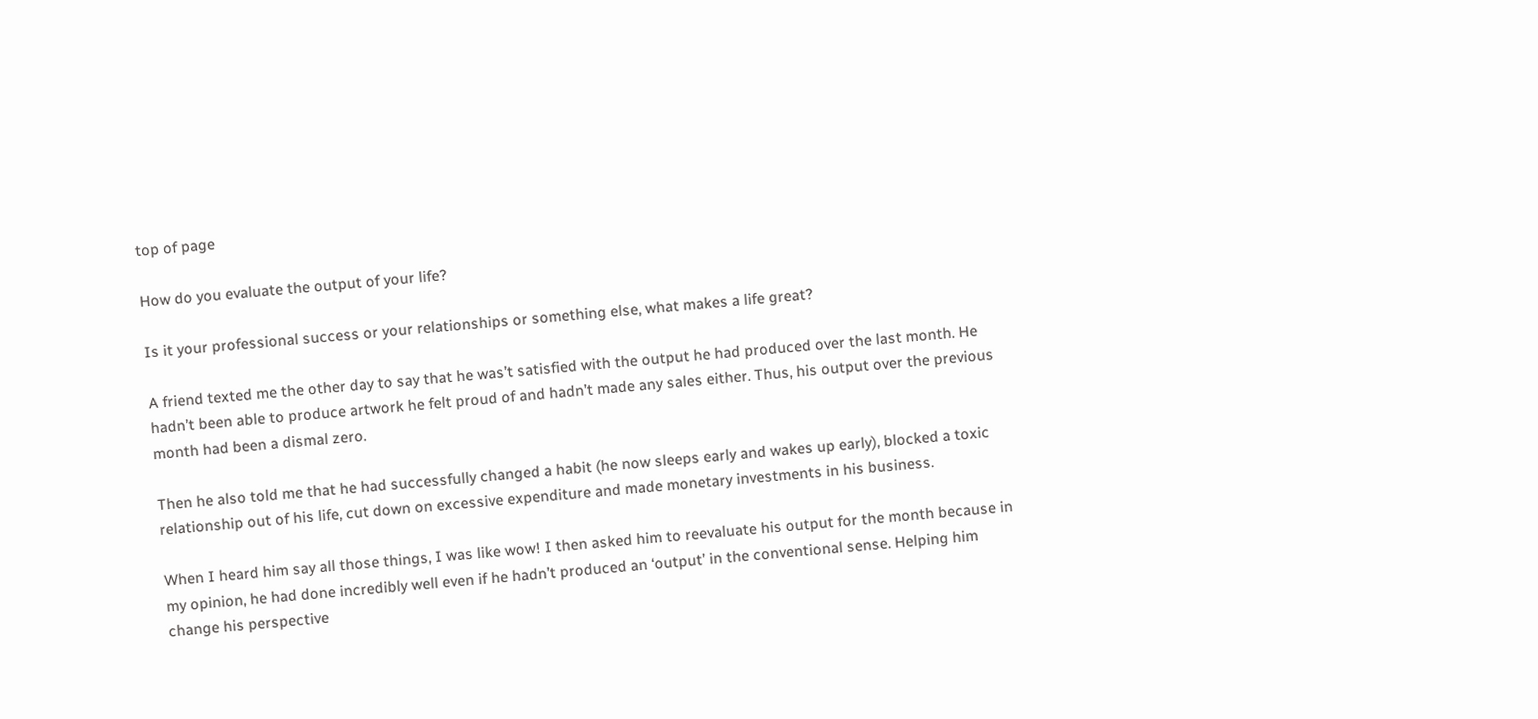top of page

How do you evaluate the output of your life?

Is it your professional success or your relationships or something else, what makes a life great?

A friend texted me the other day to say that he was’t satisfied with the output he had produced over the last month. He hadn’t been able to produce artwork he felt proud of and hadn’t made any sales either. Thus, his output over the previous month had been a dismal zero.

Then he also told me that he had successfully changed a habit (he now sleeps early and wakes up early), blocked a toxic relationship out of his life, cut down on excessive expenditure and made monetary investments in his business.

When I heard him say all those things, I was like wow! I then asked him to reevaluate his output for the month because in my opinion, he had done incredibly well even if he hadn’t produced an ‘output’ in the conventional sense. Helping him change his perspective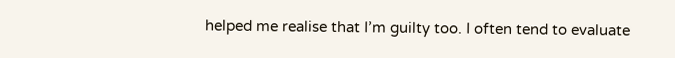helped me realise that I’m guilty too. I often tend to evaluate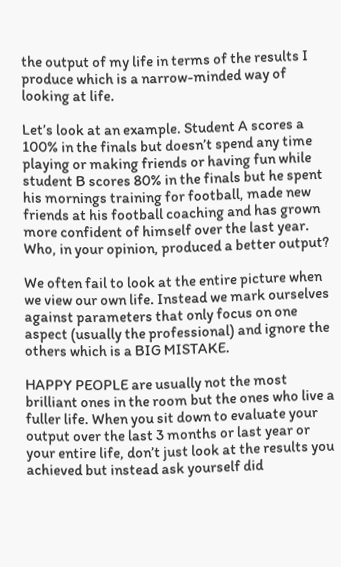the output of my life in terms of the results I produce which is a narrow-minded way of looking at life.

Let’s look at an example. Student A scores a 100% in the finals but doesn’t spend any time playing or making friends or having fun while student B scores 80% in the finals but he spent his mornings training for football, made new friends at his football coaching and has grown more confident of himself over the last year. Who, in your opinion, produced a better output?

We often fail to look at the entire picture when we view our own life. Instead we mark ourselves against parameters that only focus on one aspect (usually the professional) and ignore the others which is a BIG MISTAKE.

HAPPY PEOPLE are usually not the most brilliant ones in the room but the ones who live a fuller life. When you sit down to evaluate your output over the last 3 months or last year or your entire life, don’t just look at the results you achieved but instead ask yourself did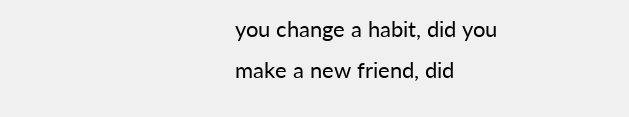you change a habit, did you make a new friend, did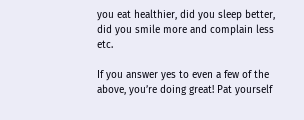you eat healthier, did you sleep better, did you smile more and complain less etc.

If you answer yes to even a few of the above, you’re doing great! Pat yourself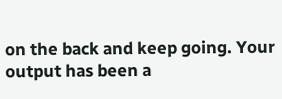on the back and keep going. Your output has been a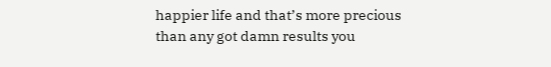happier life and that’s more precious than any got damn results you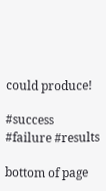could produce!

#success #failure #results

bottom of page